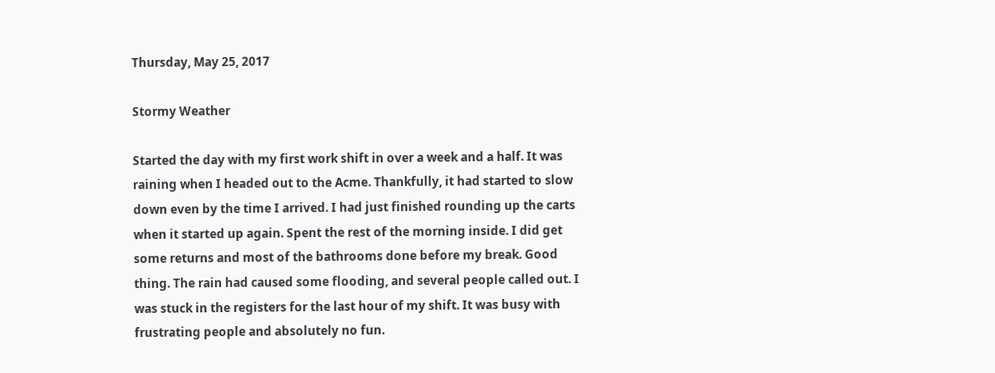Thursday, May 25, 2017

Stormy Weather

Started the day with my first work shift in over a week and a half. It was raining when I headed out to the Acme. Thankfully, it had started to slow down even by the time I arrived. I had just finished rounding up the carts when it started up again. Spent the rest of the morning inside. I did get some returns and most of the bathrooms done before my break. Good thing. The rain had caused some flooding, and several people called out. I was stuck in the registers for the last hour of my shift. It was busy with frustrating people and absolutely no fun.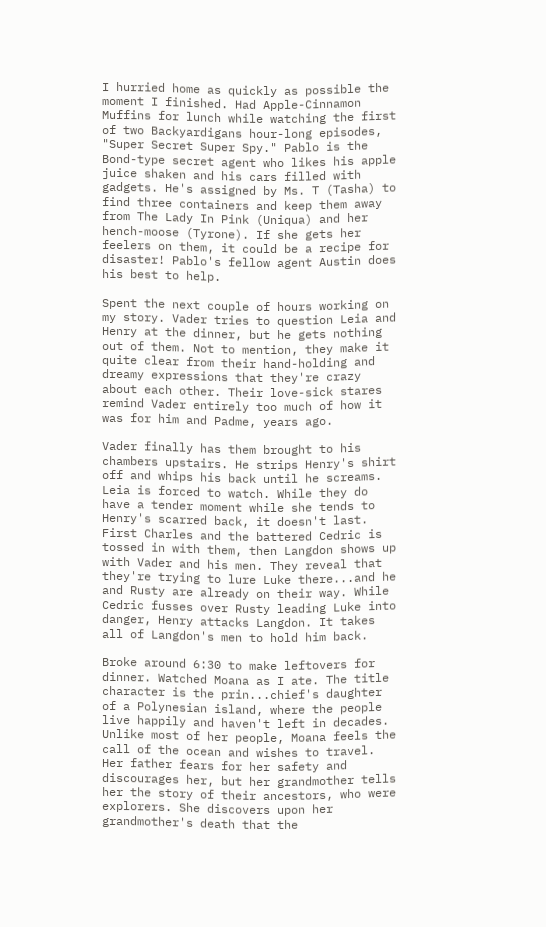I hurried home as quickly as possible the moment I finished. Had Apple-Cinnamon Muffins for lunch while watching the first of two Backyardigans hour-long episodes, "Super Secret Super Spy." Pablo is the Bond-type secret agent who likes his apple juice shaken and his cars filled with gadgets. He's assigned by Ms. T (Tasha) to find three containers and keep them away from The Lady In Pink (Uniqua) and her hench-moose (Tyrone). If she gets her feelers on them, it could be a recipe for disaster! Pablo's fellow agent Austin does his best to help.

Spent the next couple of hours working on my story. Vader tries to question Leia and Henry at the dinner, but he gets nothing out of them. Not to mention, they make it quite clear from their hand-holding and dreamy expressions that they're crazy about each other. Their love-sick stares remind Vader entirely too much of how it was for him and Padme, years ago.

Vader finally has them brought to his chambers upstairs. He strips Henry's shirt off and whips his back until he screams. Leia is forced to watch. While they do have a tender moment while she tends to Henry's scarred back, it doesn't last. First Charles and the battered Cedric is tossed in with them, then Langdon shows up with Vader and his men. They reveal that they're trying to lure Luke there...and he and Rusty are already on their way. While Cedric fusses over Rusty leading Luke into danger, Henry attacks Langdon. It takes all of Langdon's men to hold him back.

Broke around 6:30 to make leftovers for dinner. Watched Moana as I ate. The title character is the prin...chief's daughter of a Polynesian island, where the people live happily and haven't left in decades. Unlike most of her people, Moana feels the call of the ocean and wishes to travel. Her father fears for her safety and discourages her, but her grandmother tells her the story of their ancestors, who were explorers. She discovers upon her grandmother's death that the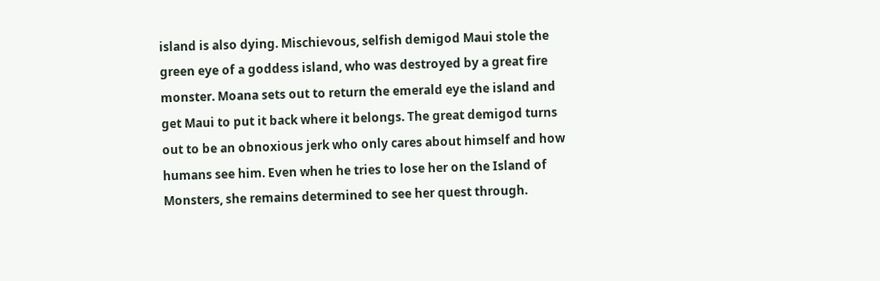island is also dying. Mischievous, selfish demigod Maui stole the green eye of a goddess island, who was destroyed by a great fire monster. Moana sets out to return the emerald eye the island and get Maui to put it back where it belongs. The great demigod turns out to be an obnoxious jerk who only cares about himself and how humans see him. Even when he tries to lose her on the Island of Monsters, she remains determined to see her quest through.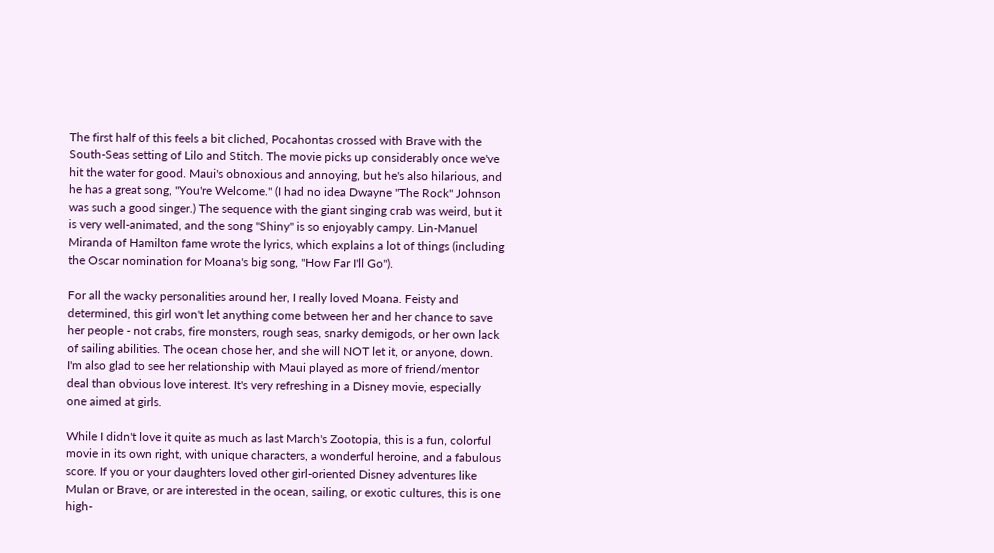The first half of this feels a bit cliched, Pocahontas crossed with Brave with the South-Seas setting of Lilo and Stitch. The movie picks up considerably once we've hit the water for good. Maui's obnoxious and annoying, but he's also hilarious, and he has a great song, "You're Welcome." (I had no idea Dwayne "The Rock" Johnson was such a good singer.) The sequence with the giant singing crab was weird, but it is very well-animated, and the song "Shiny" is so enjoyably campy. Lin-Manuel Miranda of Hamilton fame wrote the lyrics, which explains a lot of things (including the Oscar nomination for Moana's big song, "How Far I'll Go").

For all the wacky personalities around her, I really loved Moana. Feisty and determined, this girl won't let anything come between her and her chance to save her people - not crabs, fire monsters, rough seas, snarky demigods, or her own lack of sailing abilities. The ocean chose her, and she will NOT let it, or anyone, down. I'm also glad to see her relationship with Maui played as more of friend/mentor deal than obvious love interest. It's very refreshing in a Disney movie, especially one aimed at girls.

While I didn't love it quite as much as last March's Zootopia, this is a fun, colorful movie in its own right, with unique characters, a wonderful heroine, and a fabulous score. If you or your daughters loved other girl-oriented Disney adventures like Mulan or Brave, or are interested in the ocean, sailing, or exotic cultures, this is one high-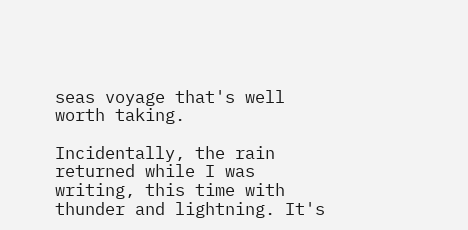seas voyage that's well worth taking.

Incidentally, the rain returned while I was writing, this time with thunder and lightning. It's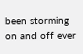been storming on and off ever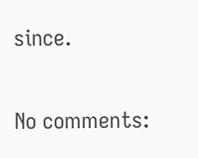since.

No comments: